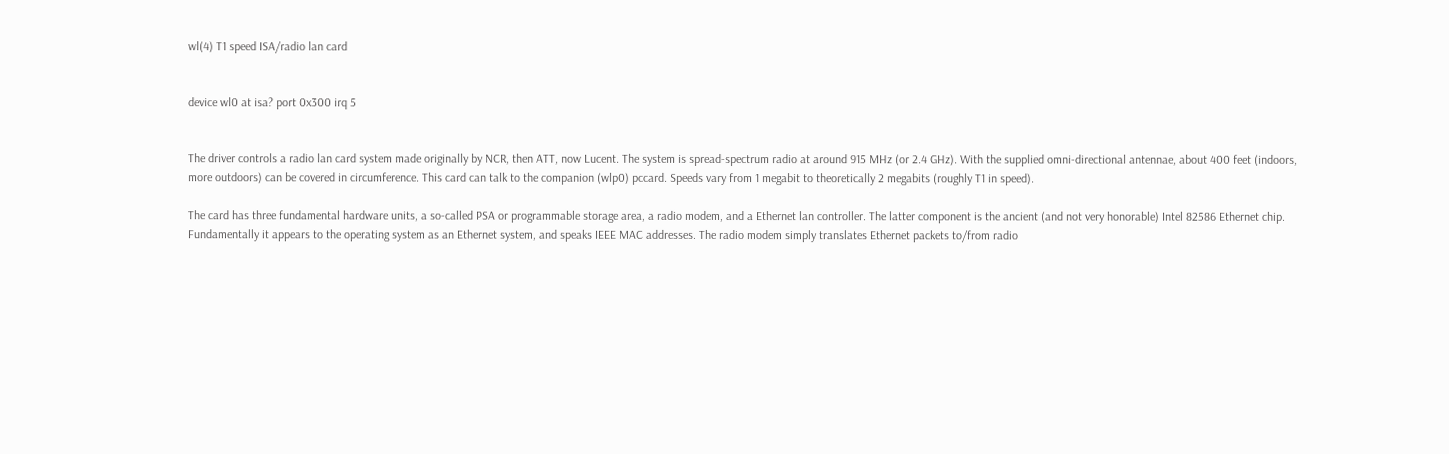wl(4) T1 speed ISA/radio lan card


device wl0 at isa? port 0x300 irq 5


The driver controls a radio lan card system made originally by NCR, then ATT, now Lucent. The system is spread-spectrum radio at around 915 MHz (or 2.4 GHz). With the supplied omni-directional antennae, about 400 feet (indoors, more outdoors) can be covered in circumference. This card can talk to the companion (wlp0) pccard. Speeds vary from 1 megabit to theoretically 2 megabits (roughly T1 in speed).

The card has three fundamental hardware units, a so-called PSA or programmable storage area, a radio modem, and a Ethernet lan controller. The latter component is the ancient (and not very honorable) Intel 82586 Ethernet chip. Fundamentally it appears to the operating system as an Ethernet system, and speaks IEEE MAC addresses. The radio modem simply translates Ethernet packets to/from radio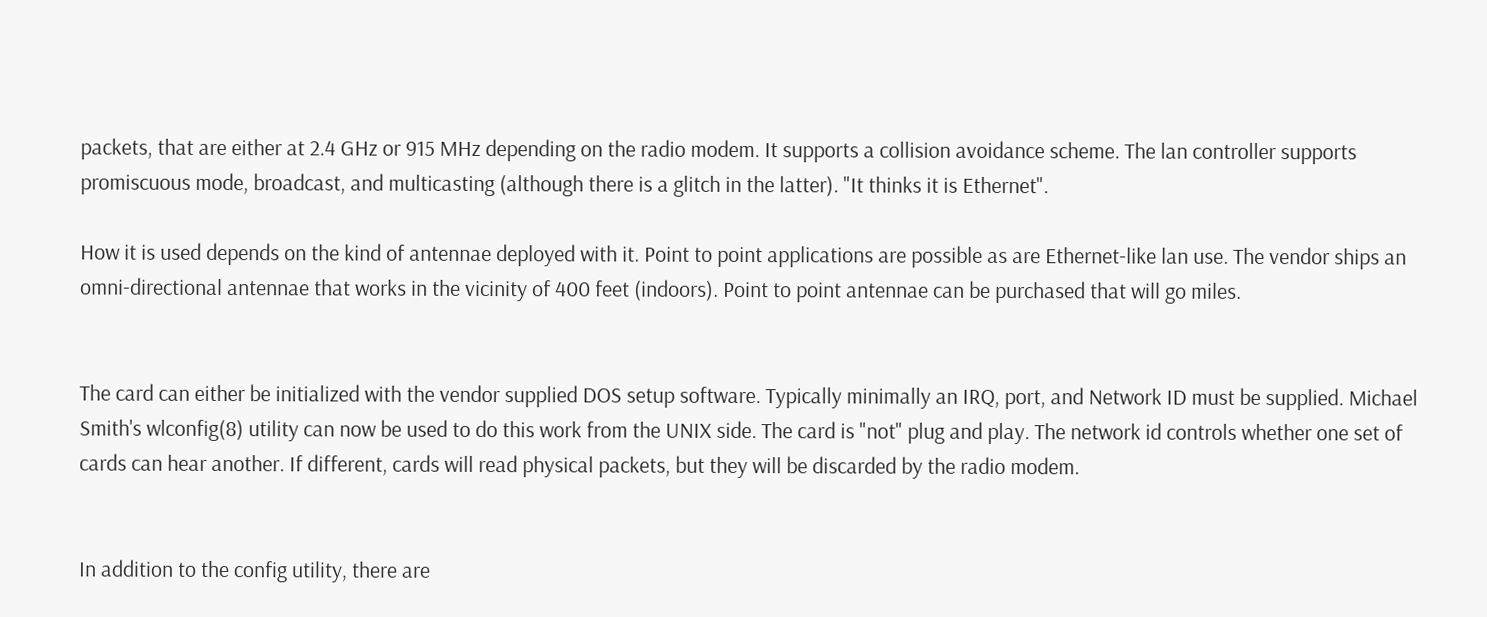packets, that are either at 2.4 GHz or 915 MHz depending on the radio modem. It supports a collision avoidance scheme. The lan controller supports promiscuous mode, broadcast, and multicasting (although there is a glitch in the latter). "It thinks it is Ethernet".

How it is used depends on the kind of antennae deployed with it. Point to point applications are possible as are Ethernet-like lan use. The vendor ships an omni-directional antennae that works in the vicinity of 400 feet (indoors). Point to point antennae can be purchased that will go miles.


The card can either be initialized with the vendor supplied DOS setup software. Typically minimally an IRQ, port, and Network ID must be supplied. Michael Smith's wlconfig(8) utility can now be used to do this work from the UNIX side. The card is "not" plug and play. The network id controls whether one set of cards can hear another. If different, cards will read physical packets, but they will be discarded by the radio modem.


In addition to the config utility, there are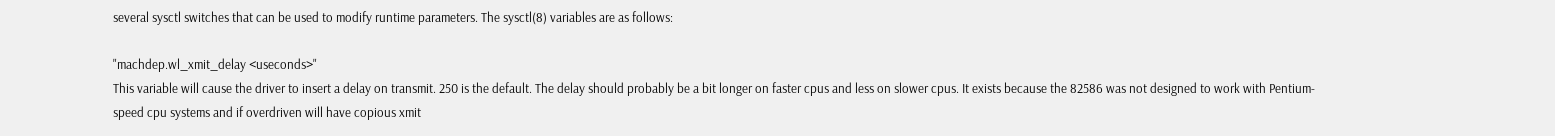several sysctl switches that can be used to modify runtime parameters. The sysctl(8) variables are as follows:

"machdep.wl_xmit_delay <useconds>"
This variable will cause the driver to insert a delay on transmit. 250 is the default. The delay should probably be a bit longer on faster cpus and less on slower cpus. It exists because the 82586 was not designed to work with Pentium-speed cpu systems and if overdriven will have copious xmit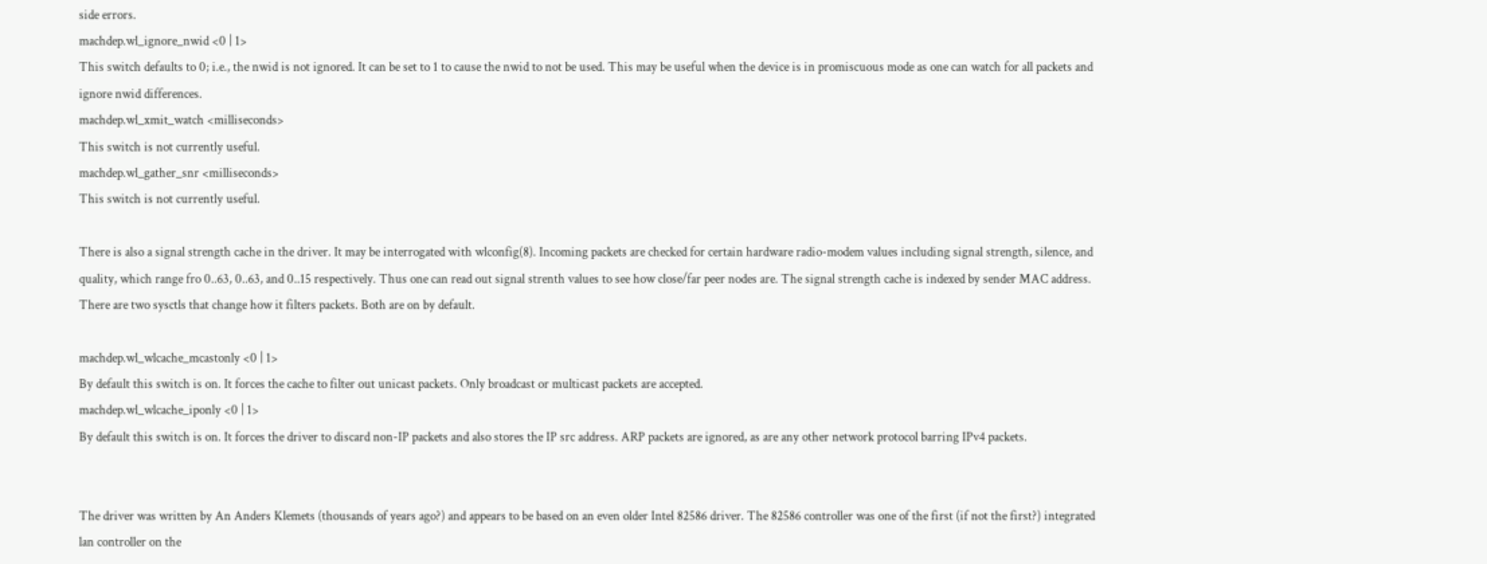side errors.
machdep.wl_ignore_nwid <0 | 1>
This switch defaults to 0; i.e., the nwid is not ignored. It can be set to 1 to cause the nwid to not be used. This may be useful when the device is in promiscuous mode as one can watch for all packets and ignore nwid differences.
machdep.wl_xmit_watch <milliseconds>
This switch is not currently useful.
machdep.wl_gather_snr <milliseconds>
This switch is not currently useful.

There is also a signal strength cache in the driver. It may be interrogated with wlconfig(8). Incoming packets are checked for certain hardware radio-modem values including signal strength, silence, and quality, which range fro 0..63, 0..63, and 0..15 respectively. Thus one can read out signal strenth values to see how close/far peer nodes are. The signal strength cache is indexed by sender MAC address. There are two sysctls that change how it filters packets. Both are on by default.

machdep.wl_wlcache_mcastonly <0 | 1>
By default this switch is on. It forces the cache to filter out unicast packets. Only broadcast or multicast packets are accepted.
machdep.wl_wlcache_iponly <0 | 1>
By default this switch is on. It forces the driver to discard non-IP packets and also stores the IP src address. ARP packets are ignored, as are any other network protocol barring IPv4 packets.


The driver was written by An Anders Klemets (thousands of years ago?) and appears to be based on an even older Intel 82586 driver. The 82586 controller was one of the first (if not the first?) integrated lan controller on the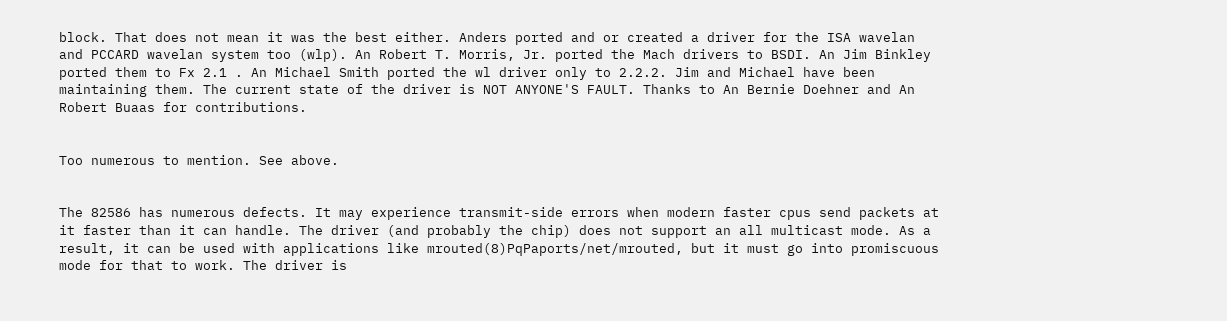block. That does not mean it was the best either. Anders ported and or created a driver for the ISA wavelan and PCCARD wavelan system too (wlp). An Robert T. Morris, Jr. ported the Mach drivers to BSDI. An Jim Binkley ported them to Fx 2.1 . An Michael Smith ported the wl driver only to 2.2.2. Jim and Michael have been maintaining them. The current state of the driver is NOT ANYONE'S FAULT. Thanks to An Bernie Doehner and An Robert Buaas for contributions.


Too numerous to mention. See above.


The 82586 has numerous defects. It may experience transmit-side errors when modern faster cpus send packets at it faster than it can handle. The driver (and probably the chip) does not support an all multicast mode. As a result, it can be used with applications like mrouted(8)PqPaports/net/mrouted, but it must go into promiscuous mode for that to work. The driver is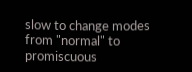slow to change modes from "normal" to promiscuous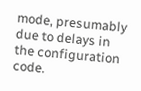mode, presumably due to delays in the configuration code.